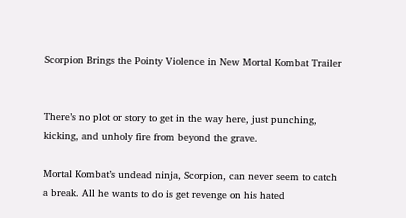Scorpion Brings the Pointy Violence in New Mortal Kombat Trailer


There’s no plot or story to get in the way here, just punching, kicking, and unholy fire from beyond the grave.

Mortal Kombat’s undead ninja, Scorpion, can never seem to catch a break. All he wants to do is get revenge on his hated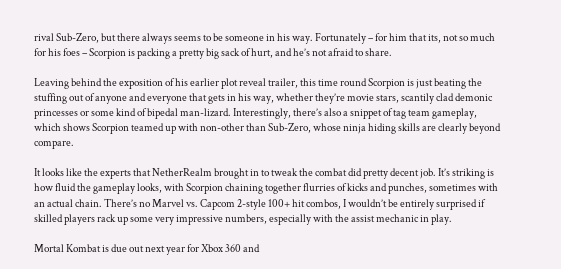rival Sub-Zero, but there always seems to be someone in his way. Fortunately – for him that its, not so much for his foes – Scorpion is packing a pretty big sack of hurt, and he’s not afraid to share.

Leaving behind the exposition of his earlier plot reveal trailer, this time round Scorpion is just beating the stuffing out of anyone and everyone that gets in his way, whether they’re movie stars, scantily clad demonic princesses or some kind of bipedal man-lizard. Interestingly, there’s also a snippet of tag team gameplay, which shows Scorpion teamed up with non-other than Sub-Zero, whose ninja hiding skills are clearly beyond compare.

It looks like the experts that NetherRealm brought in to tweak the combat did pretty decent job. It’s striking is how fluid the gameplay looks, with Scorpion chaining together flurries of kicks and punches, sometimes with an actual chain. There’s no Marvel vs. Capcom 2-style 100+ hit combos, I wouldn’t be entirely surprised if skilled players rack up some very impressive numbers, especially with the assist mechanic in play.

Mortal Kombat is due out next year for Xbox 360 and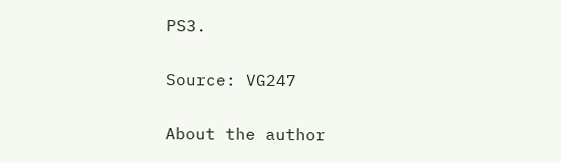PS3.

Source: VG247

About the author